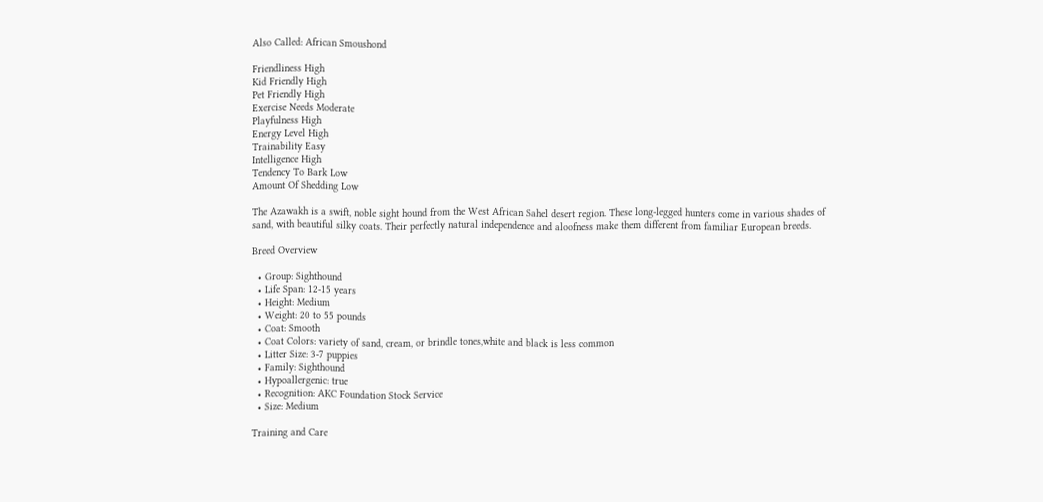Also Called: African Smoushond

Friendliness High
Kid Friendly High
Pet Friendly High
Exercise Needs Moderate
Playfulness High
Energy Level High
Trainability Easy
Intelligence High
Tendency To Bark Low
Amount Of Shedding Low

The Azawakh is a swift, noble sight hound from the West African Sahel desert region. These long-legged hunters come in various shades of sand, with beautiful silky coats. Their perfectly natural independence and aloofness make them different from familiar European breeds.

Breed Overview

  • Group: Sighthound
  • Life Span: 12-15 years
  • Height: Medium
  • Weight: 20 to 55 pounds
  • Coat: Smooth
  • Coat Colors: variety of sand, cream, or brindle tones,white and black is less common
  • Litter Size: 3-7 puppies
  • Family: Sighthound
  • Hypoallergenic: true
  • Recognition: AKC Foundation Stock Service
  • Size: Medium

Training and Care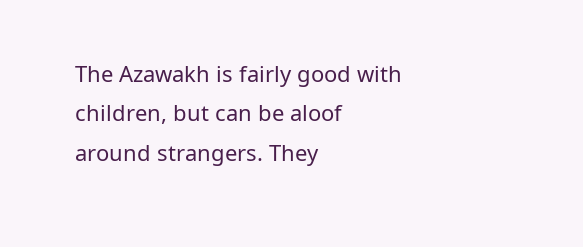The Azawakh is fairly good with children, but can be aloof around strangers. They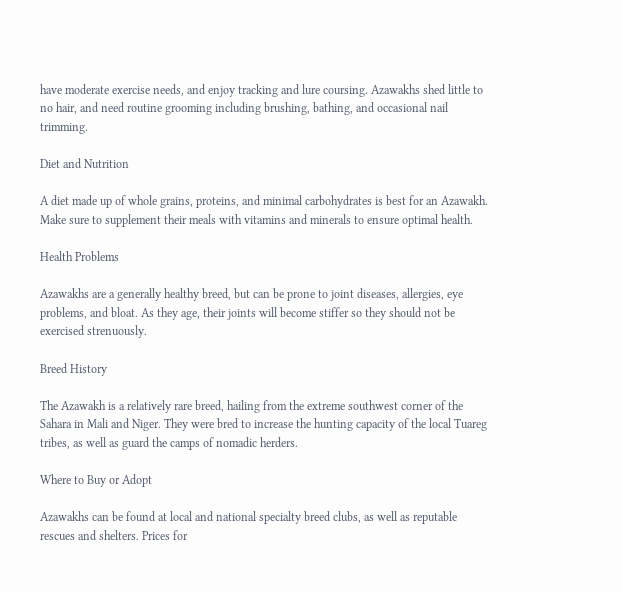have moderate exercise needs, and enjoy tracking and lure coursing. Azawakhs shed little to no hair, and need routine grooming including brushing, bathing, and occasional nail trimming.

Diet and Nutrition

A diet made up of whole grains, proteins, and minimal carbohydrates is best for an Azawakh. Make sure to supplement their meals with vitamins and minerals to ensure optimal health.

Health Problems

Azawakhs are a generally healthy breed, but can be prone to joint diseases, allergies, eye problems, and bloat. As they age, their joints will become stiffer so they should not be exercised strenuously.

Breed History

The Azawakh is a relatively rare breed, hailing from the extreme southwest corner of the Sahara in Mali and Niger. They were bred to increase the hunting capacity of the local Tuareg tribes, as well as guard the camps of nomadic herders.

Where to Buy or Adopt

Azawakhs can be found at local and national specialty breed clubs, as well as reputable rescues and shelters. Prices for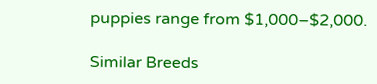puppies range from $1,000–$2,000.

Similar Breeds